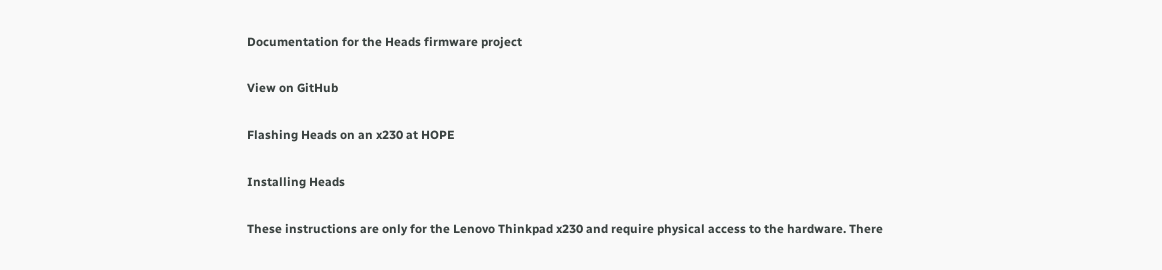Documentation for the Heads firmware project

View on GitHub

Flashing Heads on an x230 at HOPE

Installing Heads

These instructions are only for the Lenovo Thinkpad x230 and require physical access to the hardware. There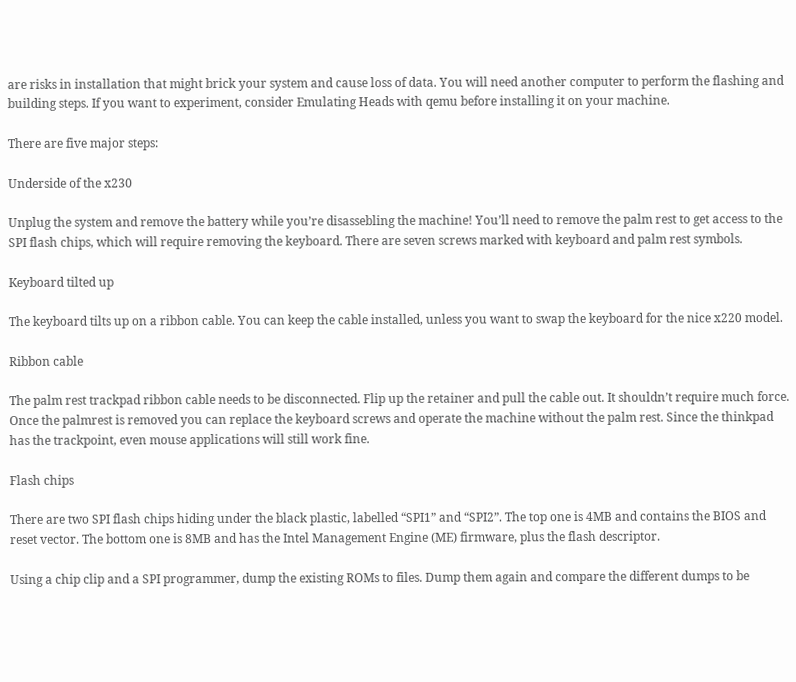are risks in installation that might brick your system and cause loss of data. You will need another computer to perform the flashing and building steps. If you want to experiment, consider Emulating Heads with qemu before installing it on your machine.

There are five major steps:

Underside of the x230

Unplug the system and remove the battery while you’re disassebling the machine! You’ll need to remove the palm rest to get access to the SPI flash chips, which will require removing the keyboard. There are seven screws marked with keyboard and palm rest symbols.

Keyboard tilted up

The keyboard tilts up on a ribbon cable. You can keep the cable installed, unless you want to swap the keyboard for the nice x220 model.

Ribbon cable

The palm rest trackpad ribbon cable needs to be disconnected. Flip up the retainer and pull the cable out. It shouldn’t require much force. Once the palmrest is removed you can replace the keyboard screws and operate the machine without the palm rest. Since the thinkpad has the trackpoint, even mouse applications will still work fine.

Flash chips

There are two SPI flash chips hiding under the black plastic, labelled “SPI1” and “SPI2”. The top one is 4MB and contains the BIOS and reset vector. The bottom one is 8MB and has the Intel Management Engine (ME) firmware, plus the flash descriptor.

Using a chip clip and a SPI programmer, dump the existing ROMs to files. Dump them again and compare the different dumps to be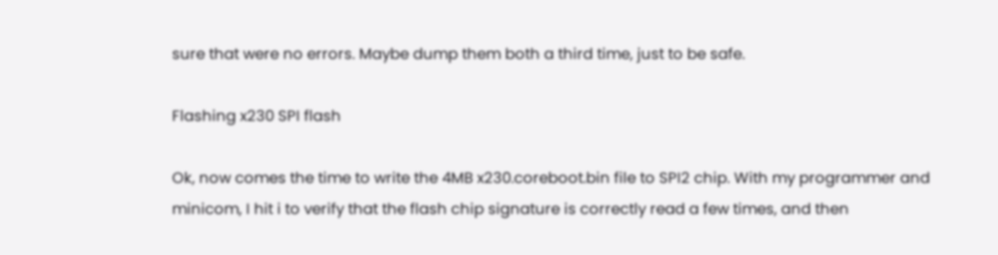sure that were no errors. Maybe dump them both a third time, just to be safe.

Flashing x230 SPI flash

Ok, now comes the time to write the 4MB x230.coreboot.bin file to SPI2 chip. With my programmer and minicom, I hit i to verify that the flash chip signature is correctly read a few times, and then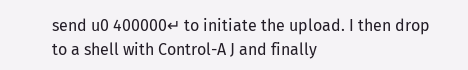send u0 400000↵ to initiate the upload. I then drop to a shell with Control-A J and finally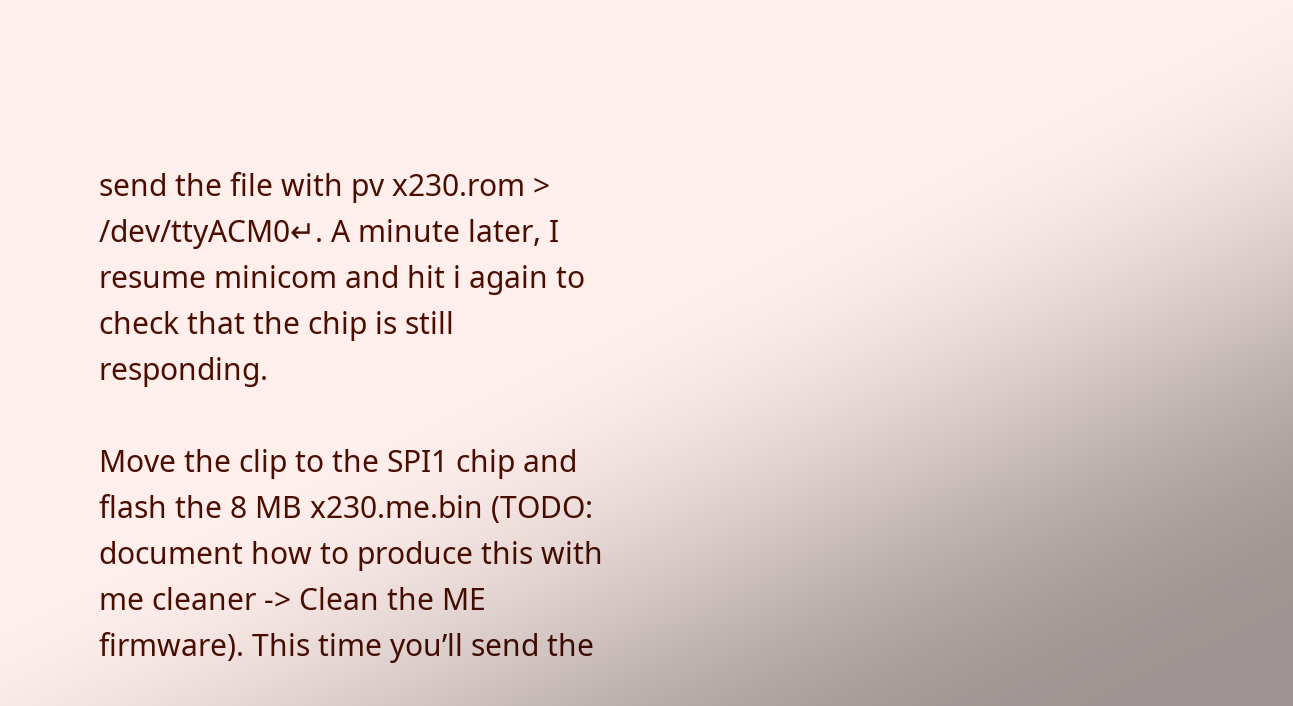send the file with pv x230.rom > /dev/ttyACM0↵. A minute later, I resume minicom and hit i again to check that the chip is still responding.

Move the clip to the SPI1 chip and flash the 8 MB x230.me.bin (TODO: document how to produce this with me cleaner -> Clean the ME firmware). This time you’ll send the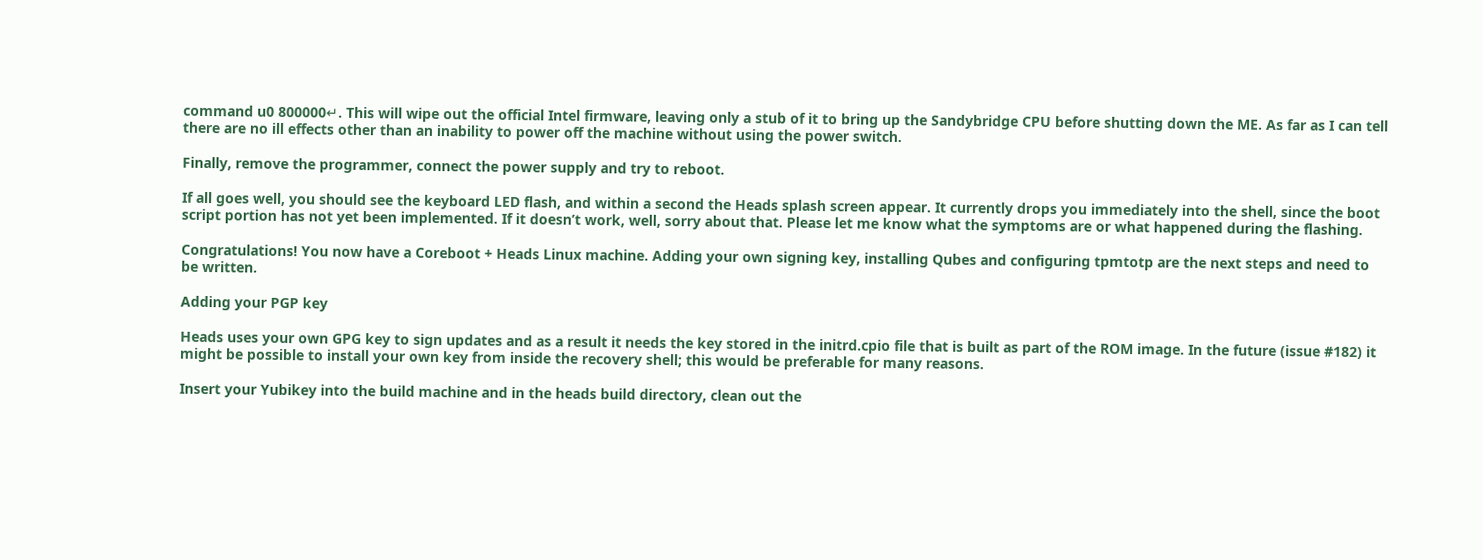command u0 800000↵. This will wipe out the official Intel firmware, leaving only a stub of it to bring up the Sandybridge CPU before shutting down the ME. As far as I can tell there are no ill effects other than an inability to power off the machine without using the power switch.

Finally, remove the programmer, connect the power supply and try to reboot.

If all goes well, you should see the keyboard LED flash, and within a second the Heads splash screen appear. It currently drops you immediately into the shell, since the boot script portion has not yet been implemented. If it doesn’t work, well, sorry about that. Please let me know what the symptoms are or what happened during the flashing.

Congratulations! You now have a Coreboot + Heads Linux machine. Adding your own signing key, installing Qubes and configuring tpmtotp are the next steps and need to be written.

Adding your PGP key

Heads uses your own GPG key to sign updates and as a result it needs the key stored in the initrd.cpio file that is built as part of the ROM image. In the future (issue #182) it might be possible to install your own key from inside the recovery shell; this would be preferable for many reasons.

Insert your Yubikey into the build machine and in the heads build directory, clean out the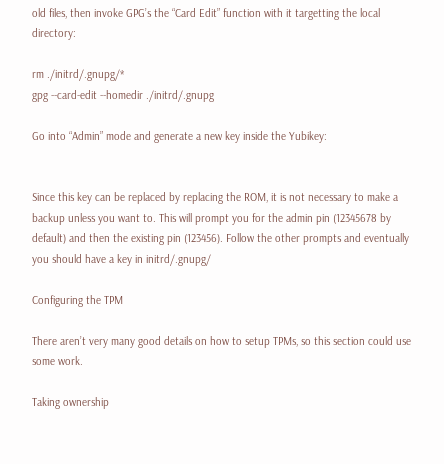old files, then invoke GPG’s the “Card Edit” function with it targetting the local directory:

rm ./initrd/.gnupg/*
gpg --card-edit --homedir ./initrd/.gnupg

Go into “Admin” mode and generate a new key inside the Yubikey:


Since this key can be replaced by replacing the ROM, it is not necessary to make a backup unless you want to. This will prompt you for the admin pin (12345678 by default) and then the existing pin (123456). Follow the other prompts and eventually you should have a key in initrd/.gnupg/

Configuring the TPM

There aren’t very many good details on how to setup TPMs, so this section could use some work.

Taking ownership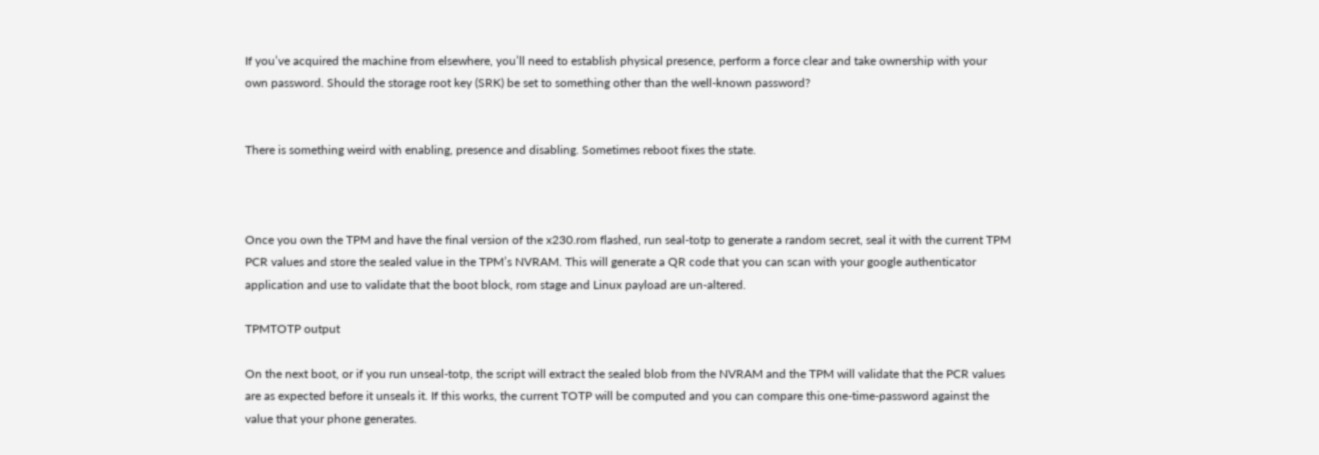If you’ve acquired the machine from elsewhere, you’ll need to establish physical presence, perform a force clear and take ownership with your own password. Should the storage root key (SRK) be set to something other than the well-known password?


There is something weird with enabling, presence and disabling. Sometimes reboot fixes the state.



Once you own the TPM and have the final version of the x230.rom flashed, run seal-totp to generate a random secret, seal it with the current TPM PCR values and store the sealed value in the TPM’s NVRAM. This will generate a QR code that you can scan with your google authenticator application and use to validate that the boot block, rom stage and Linux payload are un-altered.

TPMTOTP output

On the next boot, or if you run unseal-totp, the script will extract the sealed blob from the NVRAM and the TPM will validate that the PCR values are as expected before it unseals it. If this works, the current TOTP will be computed and you can compare this one-time-password against the value that your phone generates.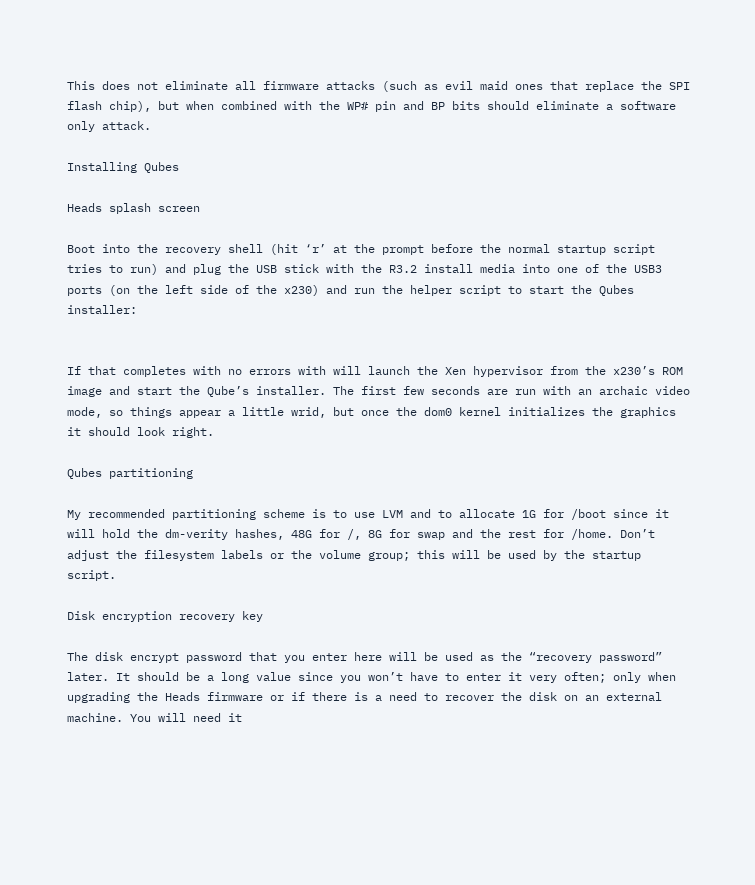This does not eliminate all firmware attacks (such as evil maid ones that replace the SPI flash chip), but when combined with the WP# pin and BP bits should eliminate a software only attack.

Installing Qubes

Heads splash screen

Boot into the recovery shell (hit ‘r’ at the prompt before the normal startup script tries to run) and plug the USB stick with the R3.2 install media into one of the USB3 ports (on the left side of the x230) and run the helper script to start the Qubes installer:


If that completes with no errors with will launch the Xen hypervisor from the x230’s ROM image and start the Qube’s installer. The first few seconds are run with an archaic video mode, so things appear a little wrid, but once the dom0 kernel initializes the graphics it should look right.

Qubes partitioning

My recommended partitioning scheme is to use LVM and to allocate 1G for /boot since it will hold the dm-verity hashes, 48G for /, 8G for swap and the rest for /home. Don’t adjust the filesystem labels or the volume group; this will be used by the startup script.

Disk encryption recovery key

The disk encrypt password that you enter here will be used as the “recovery password” later. It should be a long value since you won’t have to enter it very often; only when upgrading the Heads firmware or if there is a need to recover the disk on an external machine. You will need it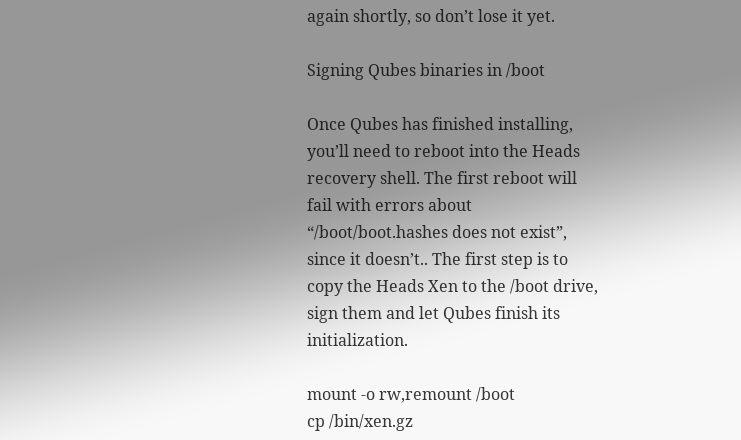again shortly, so don’t lose it yet.

Signing Qubes binaries in /boot

Once Qubes has finished installing, you’ll need to reboot into the Heads recovery shell. The first reboot will fail with errors about “/boot/boot.hashes does not exist”, since it doesn’t.. The first step is to copy the Heads Xen to the /boot drive, sign them and let Qubes finish its initialization.

mount -o rw,remount /boot
cp /bin/xen.gz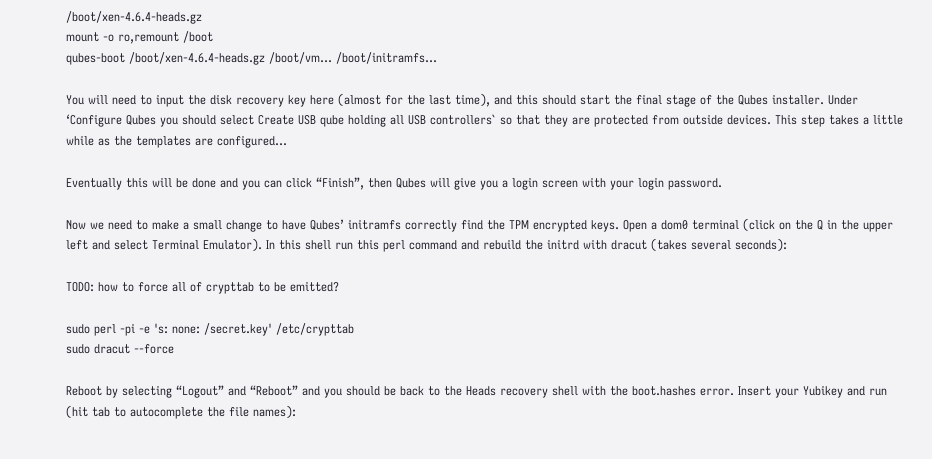/boot/xen-4.6.4-heads.gz
mount -o ro,remount /boot
qubes-boot /boot/xen-4.6.4-heads.gz /boot/vm... /boot/initramfs...

You will need to input the disk recovery key here (almost for the last time), and this should start the final stage of the Qubes installer. Under ‘Configure Qubes you should select Create USB qube holding all USB controllers` so that they are protected from outside devices. This step takes a little while as the templates are configured…

Eventually this will be done and you can click “Finish”, then Qubes will give you a login screen with your login password.

Now we need to make a small change to have Qubes’ initramfs correctly find the TPM encrypted keys. Open a dom0 terminal (click on the Q in the upper left and select Terminal Emulator). In this shell run this perl command and rebuild the initrd with dracut (takes several seconds):

TODO: how to force all of crypttab to be emitted?

sudo perl -pi -e 's: none: /secret.key' /etc/crypttab
sudo dracut --force

Reboot by selecting “Logout” and “Reboot” and you should be back to the Heads recovery shell with the boot.hashes error. Insert your Yubikey and run (hit tab to autocomplete the file names):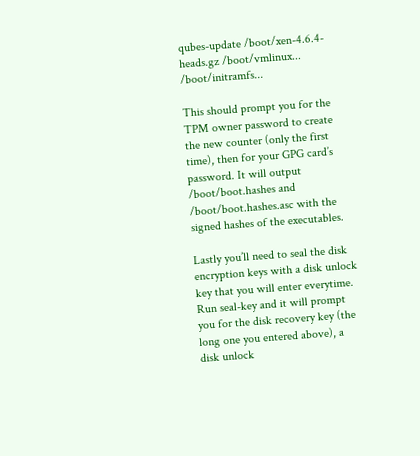qubes-update /boot/xen-4.6.4-heads.gz /boot/vmlinux... /boot/initramfs...

This should prompt you for the TPM owner password to create the new counter (only the first time), then for your GPG card’s password. It will output /boot/boot.hashes and /boot/boot.hashes.asc with the signed hashes of the executables.

Lastly you’ll need to seal the disk encryption keys with a disk unlock key that you will enter everytime. Run seal-key and it will prompt you for the disk recovery key (the long one you entered above), a disk unlock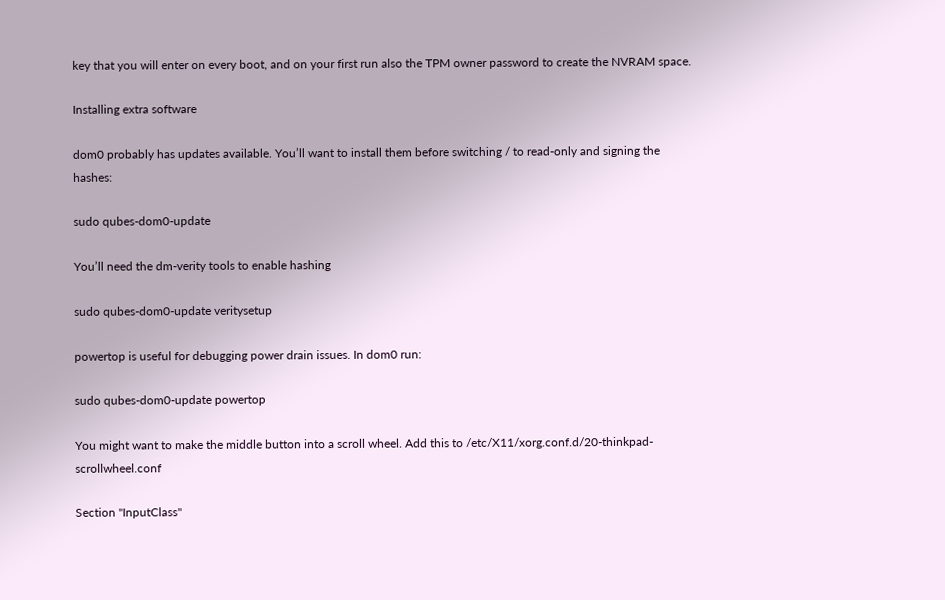key that you will enter on every boot, and on your first run also the TPM owner password to create the NVRAM space.

Installing extra software

dom0 probably has updates available. You’ll want to install them before switching / to read-only and signing the hashes:

sudo qubes-dom0-update

You’ll need the dm-verity tools to enable hashing

sudo qubes-dom0-update veritysetup

powertop is useful for debugging power drain issues. In dom0 run:

sudo qubes-dom0-update powertop

You might want to make the middle button into a scroll wheel. Add this to /etc/X11/xorg.conf.d/20-thinkpad-scrollwheel.conf

Section "InputClass"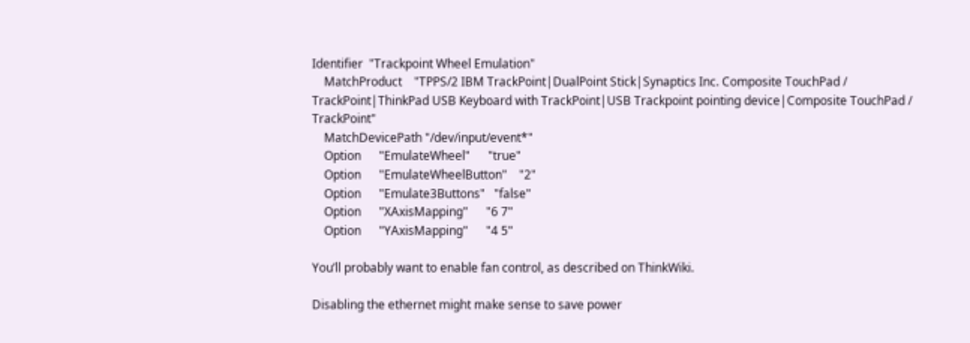Identifier  "Trackpoint Wheel Emulation"
    MatchProduct    "TPPS/2 IBM TrackPoint|DualPoint Stick|Synaptics Inc. Composite TouchPad / TrackPoint|ThinkPad USB Keyboard with TrackPoint|USB Trackpoint pointing device|Composite TouchPad / TrackPoint"
    MatchDevicePath "/dev/input/event*"
    Option      "EmulateWheel"      "true"
    Option      "EmulateWheelButton"    "2"
    Option      "Emulate3Buttons"   "false"
    Option      "XAxisMapping"      "6 7"
    Option      "YAxisMapping"      "4 5"

You’ll probably want to enable fan control, as described on ThinkWiki.

Disabling the ethernet might make sense to save power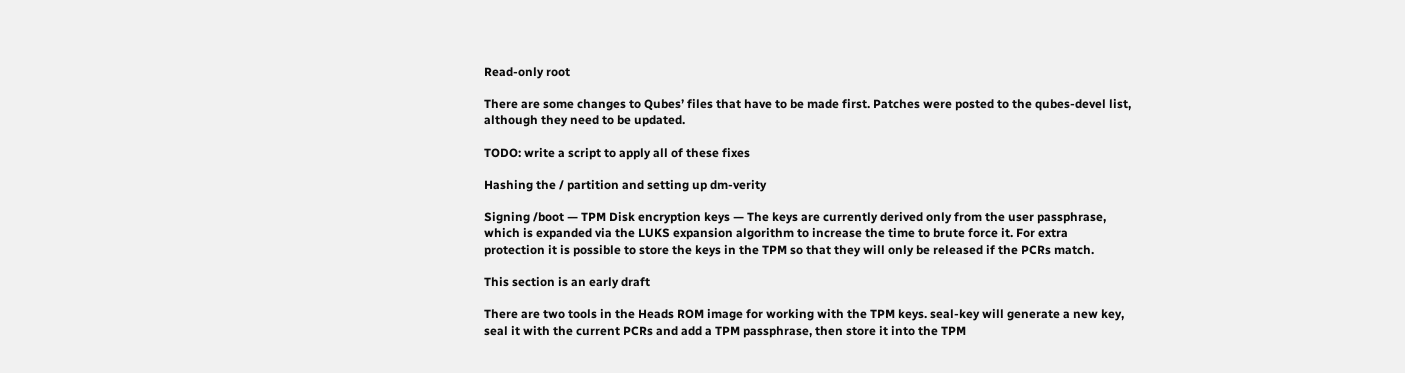Read-only root

There are some changes to Qubes’ files that have to be made first. Patches were posted to the qubes-devel list, although they need to be updated.

TODO: write a script to apply all of these fixes

Hashing the / partition and setting up dm-verity

Signing /boot — TPM Disk encryption keys — The keys are currently derived only from the user passphrase, which is expanded via the LUKS expansion algorithm to increase the time to brute force it. For extra protection it is possible to store the keys in the TPM so that they will only be released if the PCRs match.

This section is an early draft

There are two tools in the Heads ROM image for working with the TPM keys. seal-key will generate a new key, seal it with the current PCRs and add a TPM passphrase, then store it into the TPM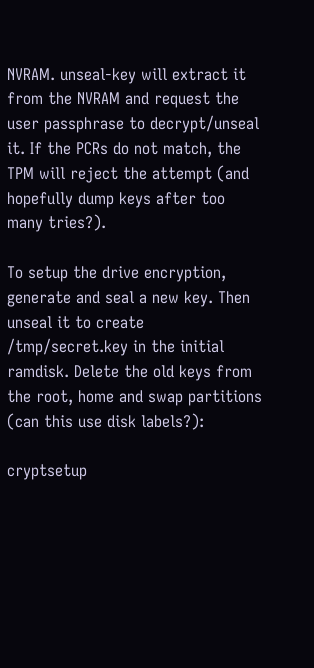NVRAM. unseal-key will extract it from the NVRAM and request the user passphrase to decrypt/unseal it. If the PCRs do not match, the TPM will reject the attempt (and hopefully dump keys after too many tries?).

To setup the drive encryption, generate and seal a new key. Then unseal it to create /tmp/secret.key in the initial ramdisk. Delete the old keys from the root, home and swap partitions (can this use disk labels?):

cryptsetup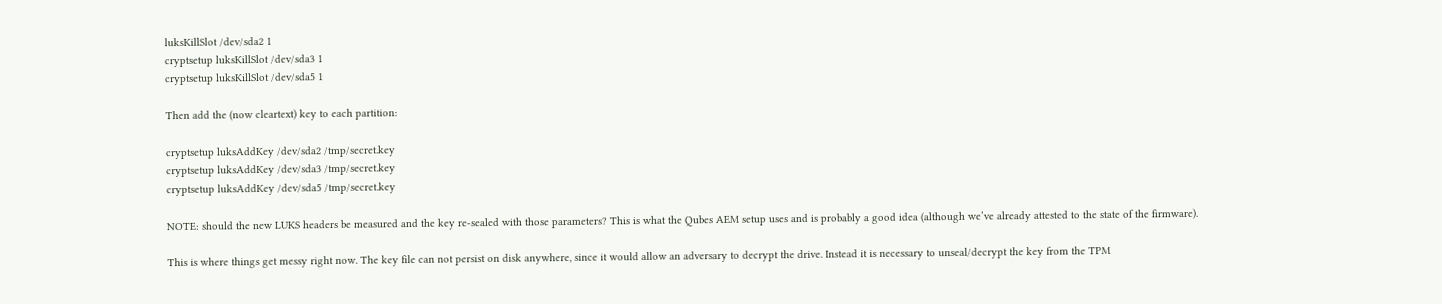luksKillSlot /dev/sda2 1
cryptsetup luksKillSlot /dev/sda3 1
cryptsetup luksKillSlot /dev/sda5 1

Then add the (now cleartext) key to each partition:

cryptsetup luksAddKey /dev/sda2 /tmp/secret.key
cryptsetup luksAddKey /dev/sda3 /tmp/secret.key
cryptsetup luksAddKey /dev/sda5 /tmp/secret.key

NOTE: should the new LUKS headers be measured and the key re-sealed with those parameters? This is what the Qubes AEM setup uses and is probably a good idea (although we’ve already attested to the state of the firmware).

This is where things get messy right now. The key file can not persist on disk anywhere, since it would allow an adversary to decrypt the drive. Instead it is necessary to unseal/decrypt the key from the TPM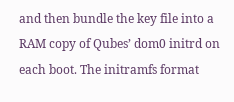and then bundle the key file into a RAM copy of Qubes’ dom0 initrd on each boot. The initramfs format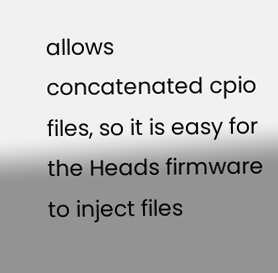allows concatenated cpio files, so it is easy for the Heads firmware to inject files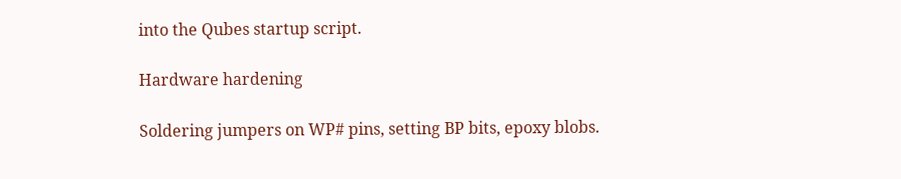into the Qubes startup script.

Hardware hardening

Soldering jumpers on WP# pins, setting BP bits, epoxy blobs.